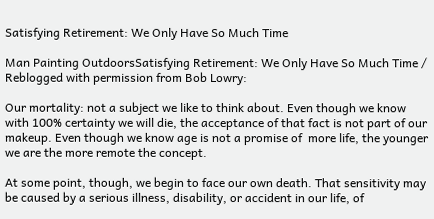Satisfying Retirement: We Only Have So Much Time

Man Painting OutdoorsSatisfying Retirement: We Only Have So Much Time / Reblogged with permission from Bob Lowry:

Our mortality: not a subject we like to think about. Even though we know with 100% certainty we will die, the acceptance of that fact is not part of our makeup. Even though we know age is not a promise of  more life, the younger we are the more remote the concept.

At some point, though, we begin to face our own death. That sensitivity may be caused by a serious illness, disability, or accident in our life, of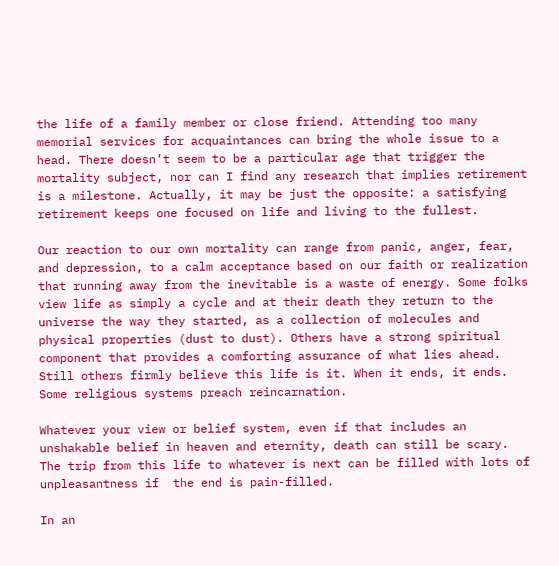the life of a family member or close friend. Attending too many memorial services for acquaintances can bring the whole issue to a head. There doesn’t seem to be a particular age that trigger the mortality subject, nor can I find any research that implies retirement is a milestone. Actually, it may be just the opposite: a satisfying retirement keeps one focused on life and living to the fullest.

Our reaction to our own mortality can range from panic, anger, fear, and depression, to a calm acceptance based on our faith or realization that running away from the inevitable is a waste of energy. Some folks view life as simply a cycle and at their death they return to the universe the way they started, as a collection of molecules and physical properties (dust to dust). Others have a strong spiritual component that provides a comforting assurance of what lies ahead. Still others firmly believe this life is it. When it ends, it ends. Some religious systems preach reincarnation.

Whatever your view or belief system, even if that includes an unshakable belief in heaven and eternity, death can still be scary.  The trip from this life to whatever is next can be filled with lots of unpleasantness if  the end is pain-filled.

In an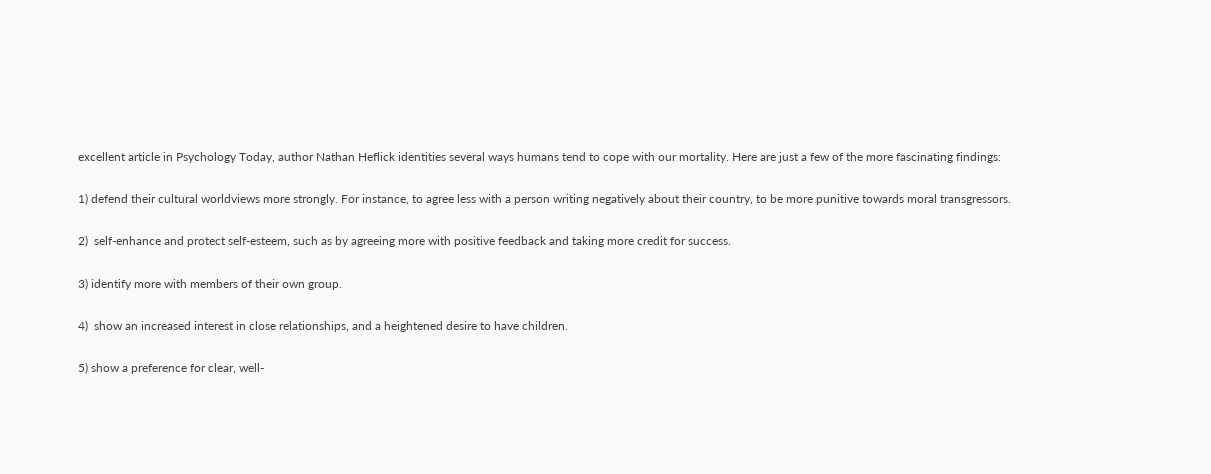excellent article in Psychology Today, author Nathan Heflick identities several ways humans tend to cope with our mortality. Here are just a few of the more fascinating findings:

1) defend their cultural worldviews more strongly. For instance, to agree less with a person writing negatively about their country, to be more punitive towards moral transgressors.

2)  self-enhance and protect self-esteem, such as by agreeing more with positive feedback and taking more credit for success.

3) identify more with members of their own group.

4)  show an increased interest in close relationships, and a heightened desire to have children.

5) show a preference for clear, well-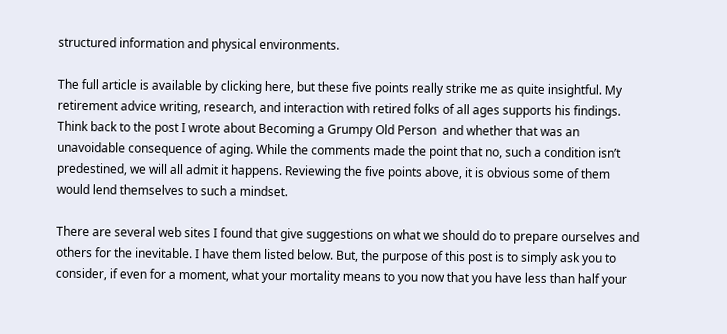structured information and physical environments.

The full article is available by clicking here, but these five points really strike me as quite insightful. My retirement advice writing, research, and interaction with retired folks of all ages supports his findings. Think back to the post I wrote about Becoming a Grumpy Old Person  and whether that was an unavoidable consequence of aging. While the comments made the point that no, such a condition isn’t predestined, we will all admit it happens. Reviewing the five points above, it is obvious some of them would lend themselves to such a mindset.

There are several web sites I found that give suggestions on what we should do to prepare ourselves and others for the inevitable. I have them listed below. But, the purpose of this post is to simply ask you to consider, if even for a moment, what your mortality means to you now that you have less than half your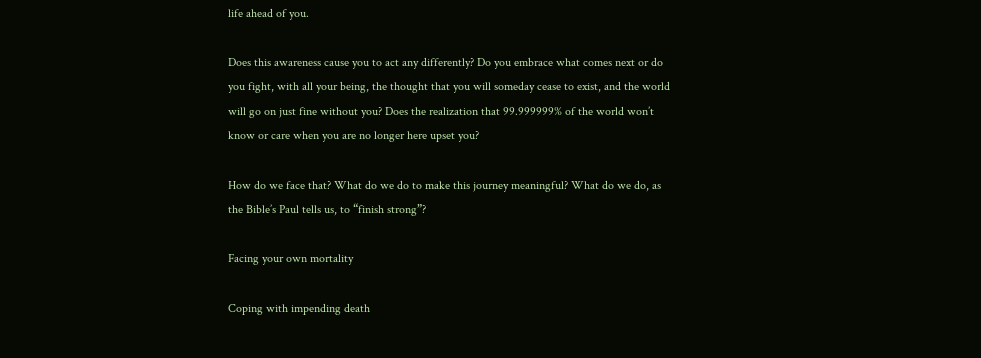life ahead of you.

Does this awareness cause you to act any differently? Do you embrace what comes next or do you fight, with all your being, the thought that you will someday cease to exist, and the world will go on just fine without you? Does the realization that 99.999999% of the world won’t know or care when you are no longer here upset you?

How do we face that? What do we do to make this journey meaningful? What do we do, as the Bible’s Paul tells us, to “finish strong”?

Facing your own mortality

Coping with impending death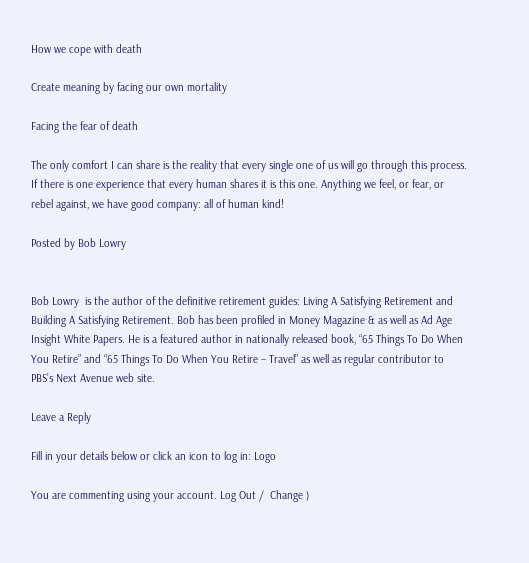How we cope with death

Create meaning by facing our own mortality

Facing the fear of death

The only comfort I can share is the reality that every single one of us will go through this process. If there is one experience that every human shares it is this one. Anything we feel, or fear, or rebel against, we have good company: all of human kind!

Posted by Bob Lowry


Bob Lowry  is the author of the definitive retirement guides: Living A Satisfying Retirement and Building A Satisfying Retirement. Bob has been profiled in Money Magazine & as well as Ad Age Insight White Papers. He is a featured author in nationally released book, “65 Things To Do When You Retire” and “65 Things To Do When You Retire – Travel” as well as regular contributor to PBS’s Next Avenue web site.

Leave a Reply

Fill in your details below or click an icon to log in: Logo

You are commenting using your account. Log Out /  Change )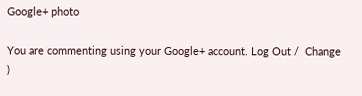Google+ photo

You are commenting using your Google+ account. Log Out /  Change )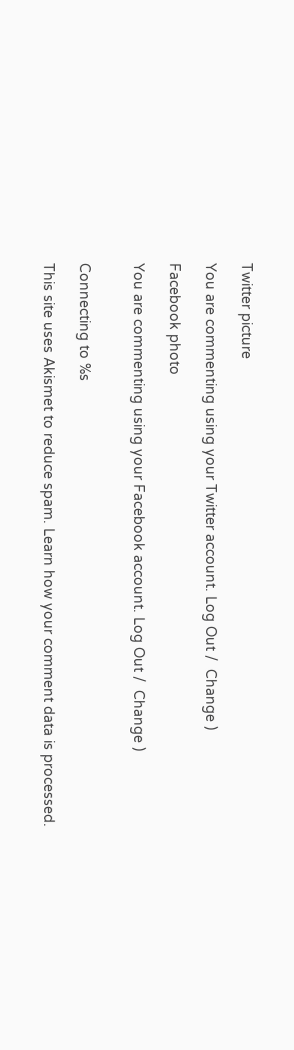Twitter picture

You are commenting using your Twitter account. Log Out /  Change )

Facebook photo

You are commenting using your Facebook account. Log Out /  Change )


Connecting to %s

This site uses Akismet to reduce spam. Learn how your comment data is processed.